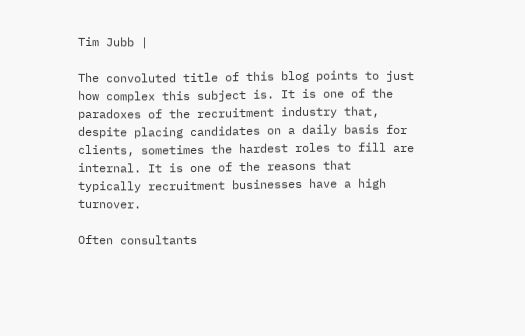Tim Jubb |

The convoluted title of this blog points to just how complex this subject is. It is one of the paradoxes of the recruitment industry that, despite placing candidates on a daily basis for clients, sometimes the hardest roles to fill are internal. It is one of the reasons that typically recruitment businesses have a high turnover.

Often consultants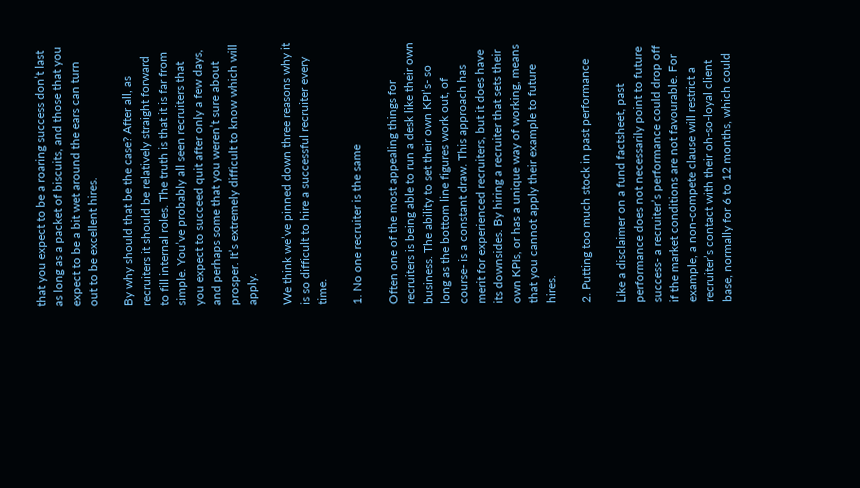that you expect to be a roaring success don’t last as long as a packet of biscuits, and those that you expect to be a bit wet around the ears can turn out to be excellent hires.

By why should that be the case? After all, as recruiters it should be relatively straight forward to fill internal roles. The truth is that it is far from simple. You’ve probably all seen recruiters that you expect to succeed quit after only a few days, and perhaps some that you weren’t sure about prosper. It’s extremely difficult to know which will apply.

We think we’ve pinned down three reasons why it is so difficult to hire a successful recruiter every time.

1. No one recruiter is the same

Often one of the most appealing things for recruiters is being able to run a desk like their own business. The ability to set their own KPI’s- so long as the bottom line figures work out, of course- is a constant draw. This approach has merit for experienced recruiters, but it does have its downsides. By hiring a recruiter that sets their own KPIs, or has a unique way of working, means that you cannot apply their example to future hires.

2. Putting too much stock in past performance

Like a disclaimer on a fund factsheet, past performance does not necessarily point to future success- a recruiter’s performance could drop off if the market conditions are not favourable. For example, a non-compete clause will restrict a recruiter’s contact with their oh-so-loyal client base, normally for 6 to 12 months, which could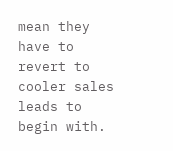mean they have to revert to cooler sales leads to begin with.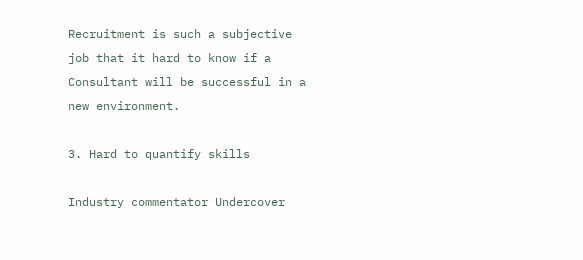Recruitment is such a subjective job that it hard to know if a Consultant will be successful in a new environment.

3. Hard to quantify skills

Industry commentator Undercover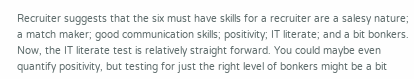Recruiter suggests that the six must have skills for a recruiter are a salesy nature; a match maker; good communication skills; positivity; IT literate; and a bit bonkers. Now, the IT literate test is relatively straight forward. You could maybe even quantify positivity, but testing for just the right level of bonkers might be a bit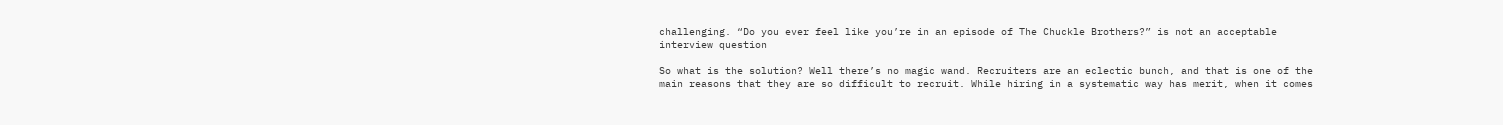challenging. “Do you ever feel like you’re in an episode of The Chuckle Brothers?” is not an acceptable interview question

So what is the solution? Well there’s no magic wand. Recruiters are an eclectic bunch, and that is one of the main reasons that they are so difficult to recruit. While hiring in a systematic way has merit, when it comes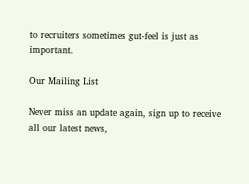to recruiters sometimes gut-feel is just as important.

Our Mailing List

Never miss an update again, sign up to receive all our latest news,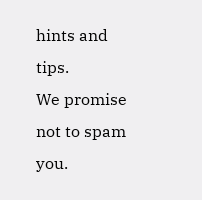hints and tips.
We promise not to spam you.